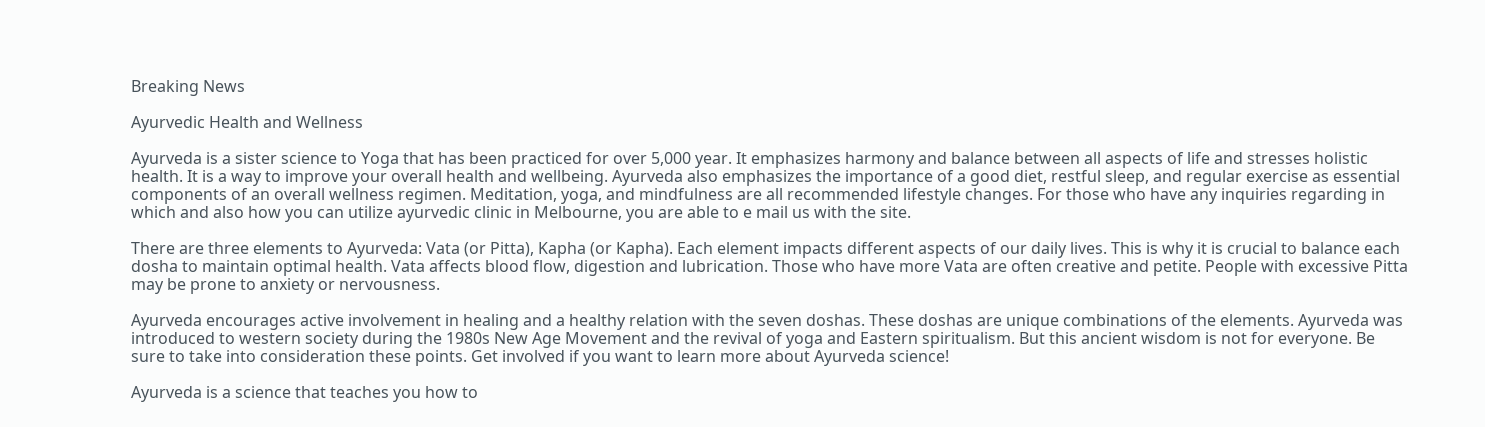Breaking News

Ayurvedic Health and Wellness

Ayurveda is a sister science to Yoga that has been practiced for over 5,000 year. It emphasizes harmony and balance between all aspects of life and stresses holistic health. It is a way to improve your overall health and wellbeing. Ayurveda also emphasizes the importance of a good diet, restful sleep, and regular exercise as essential components of an overall wellness regimen. Meditation, yoga, and mindfulness are all recommended lifestyle changes. For those who have any inquiries regarding in which and also how you can utilize ayurvedic clinic in Melbourne, you are able to e mail us with the site.

There are three elements to Ayurveda: Vata (or Pitta), Kapha (or Kapha). Each element impacts different aspects of our daily lives. This is why it is crucial to balance each dosha to maintain optimal health. Vata affects blood flow, digestion and lubrication. Those who have more Vata are often creative and petite. People with excessive Pitta may be prone to anxiety or nervousness.

Ayurveda encourages active involvement in healing and a healthy relation with the seven doshas. These doshas are unique combinations of the elements. Ayurveda was introduced to western society during the 1980s New Age Movement and the revival of yoga and Eastern spiritualism. But this ancient wisdom is not for everyone. Be sure to take into consideration these points. Get involved if you want to learn more about Ayurveda science!

Ayurveda is a science that teaches you how to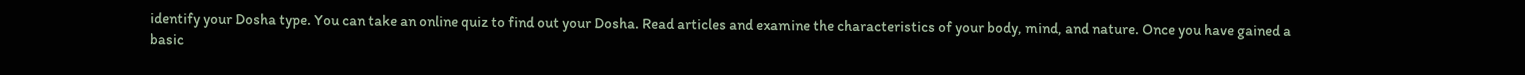identify your Dosha type. You can take an online quiz to find out your Dosha. Read articles and examine the characteristics of your body, mind, and nature. Once you have gained a basic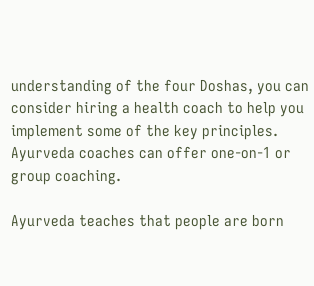understanding of the four Doshas, you can consider hiring a health coach to help you implement some of the key principles. Ayurveda coaches can offer one-on-1 or group coaching.

Ayurveda teaches that people are born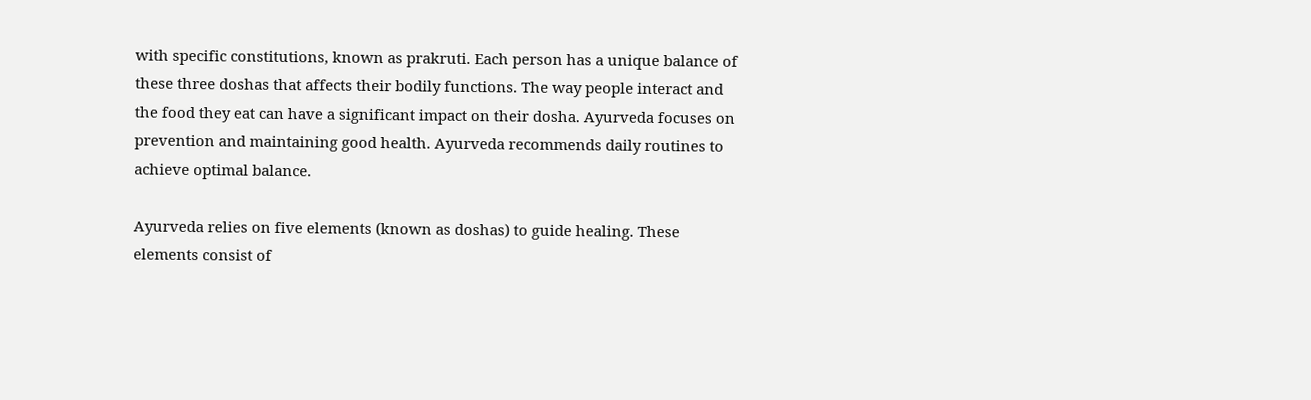with specific constitutions, known as prakruti. Each person has a unique balance of these three doshas that affects their bodily functions. The way people interact and the food they eat can have a significant impact on their dosha. Ayurveda focuses on prevention and maintaining good health. Ayurveda recommends daily routines to achieve optimal balance.

Ayurveda relies on five elements (known as doshas) to guide healing. These elements consist of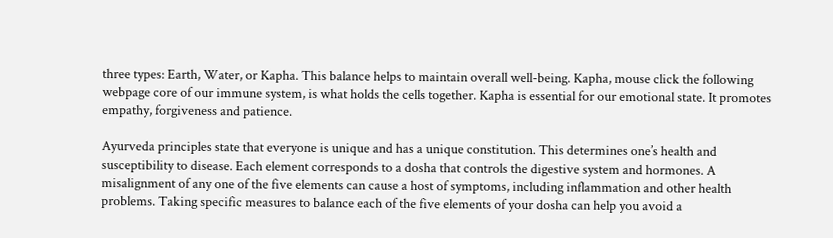three types: Earth, Water, or Kapha. This balance helps to maintain overall well-being. Kapha, mouse click the following webpage core of our immune system, is what holds the cells together. Kapha is essential for our emotional state. It promotes empathy, forgiveness and patience.

Ayurveda principles state that everyone is unique and has a unique constitution. This determines one’s health and susceptibility to disease. Each element corresponds to a dosha that controls the digestive system and hormones. A misalignment of any one of the five elements can cause a host of symptoms, including inflammation and other health problems. Taking specific measures to balance each of the five elements of your dosha can help you avoid a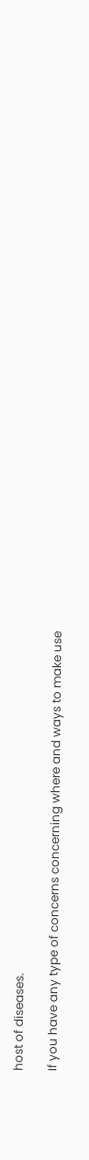host of diseases.

If you have any type of concerns concerning where and ways to make use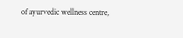of ayurvedic wellness centre,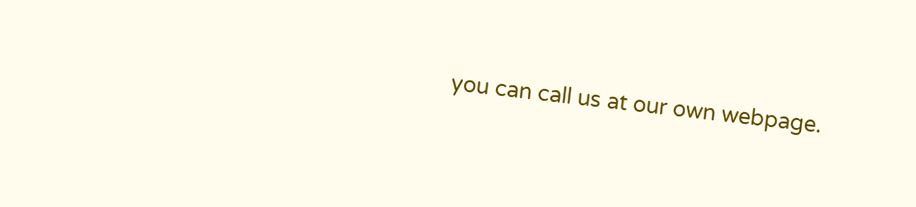you can call us at our own webpage.